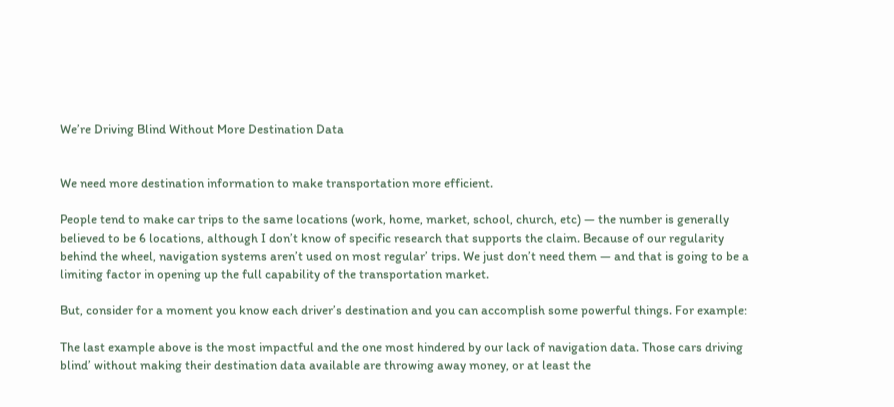We’re Driving Blind Without More Destination Data


We need more destination information to make transportation more efficient.

People tend to make car trips to the same locations (work, home, market, school, church, etc) — the number is generally believed to be 6 locations, although I don’t know of specific research that supports the claim. Because of our regularity behind the wheel, navigation systems aren’t used on most regular’ trips. We just don’t need them — and that is going to be a limiting factor in opening up the full capability of the transportation market.

But, consider for a moment you know each driver’s destination and you can accomplish some powerful things. For example:

The last example above is the most impactful and the one most hindered by our lack of navigation data. Those cars driving blind’ without making their destination data available are throwing away money, or at least the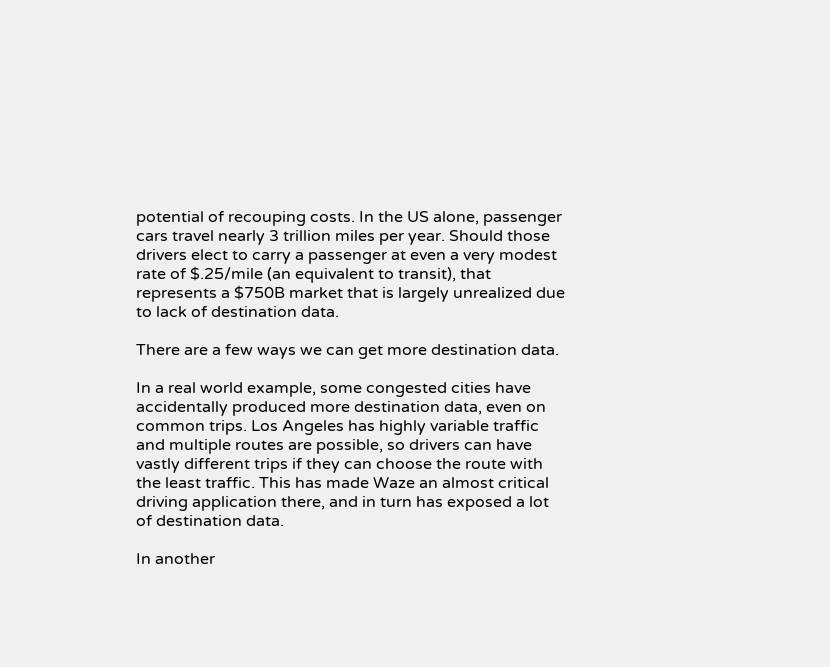potential of recouping costs. In the US alone, passenger cars travel nearly 3 trillion miles per year. Should those drivers elect to carry a passenger at even a very modest rate of $.25/mile (an equivalent to transit), that represents a $750B market that is largely unrealized due to lack of destination data.

There are a few ways we can get more destination data.

In a real world example, some congested cities have accidentally produced more destination data, even on common trips. Los Angeles has highly variable traffic and multiple routes are possible, so drivers can have vastly different trips if they can choose the route with the least traffic. This has made Waze an almost critical driving application there, and in turn has exposed a lot of destination data.

In another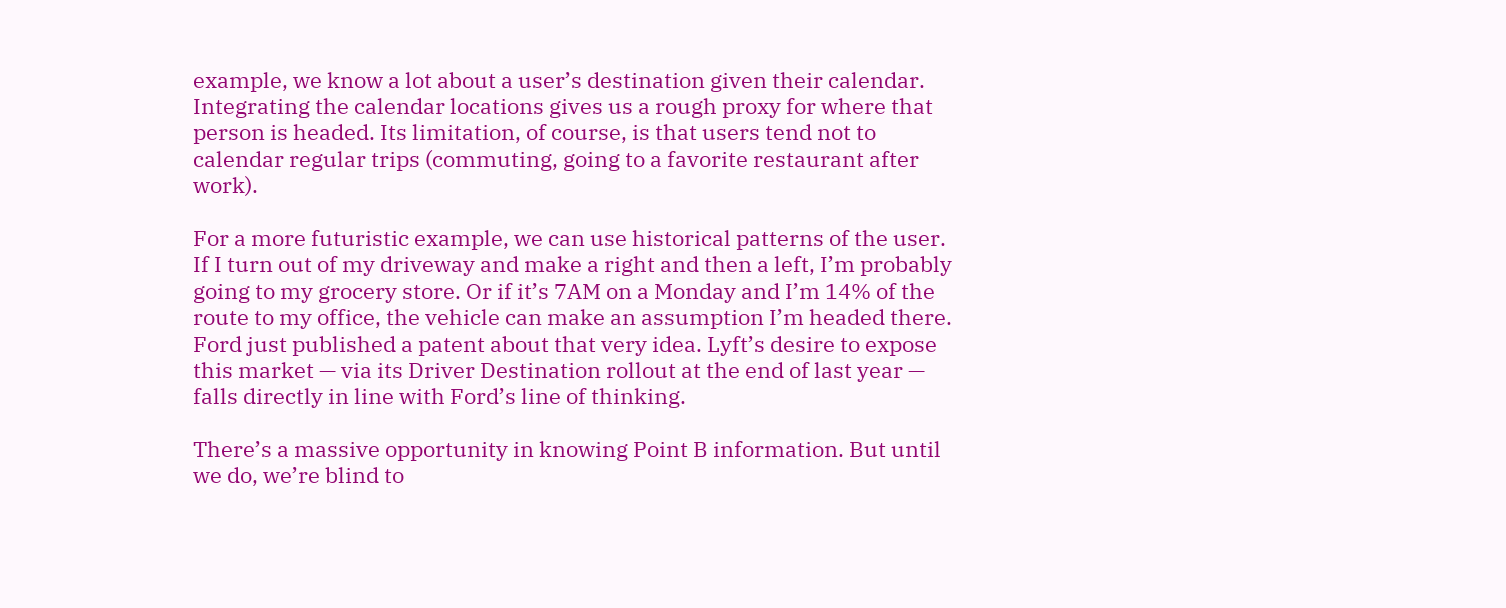example, we know a lot about a user’s destination given their calendar. Integrating the calendar locations gives us a rough proxy for where that person is headed. Its limitation, of course, is that users tend not to calendar regular trips (commuting, going to a favorite restaurant after work).

For a more futuristic example, we can use historical patterns of the user. If I turn out of my driveway and make a right and then a left, I’m probably going to my grocery store. Or if it’s 7AM on a Monday and I’m 14% of the route to my office, the vehicle can make an assumption I’m headed there. Ford just published a patent about that very idea. Lyft’s desire to expose this market — via its Driver Destination rollout at the end of last year — falls directly in line with Ford’s line of thinking.

There’s a massive opportunity in knowing Point B information. But until we do, we’re blind to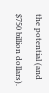the potential (and $750 billion dollars).